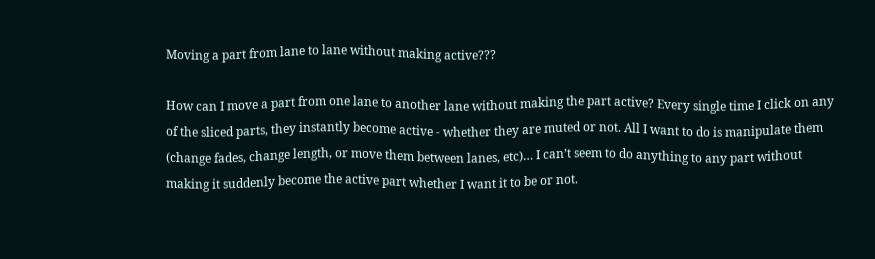Moving a part from lane to lane without making active???

How can I move a part from one lane to another lane without making the part active? Every single time I click on any of the sliced parts, they instantly become active - whether they are muted or not. All I want to do is manipulate them (change fades, change length, or move them between lanes, etc)… I can’t seem to do anything to any part without making it suddenly become the active part whether I want it to be or not.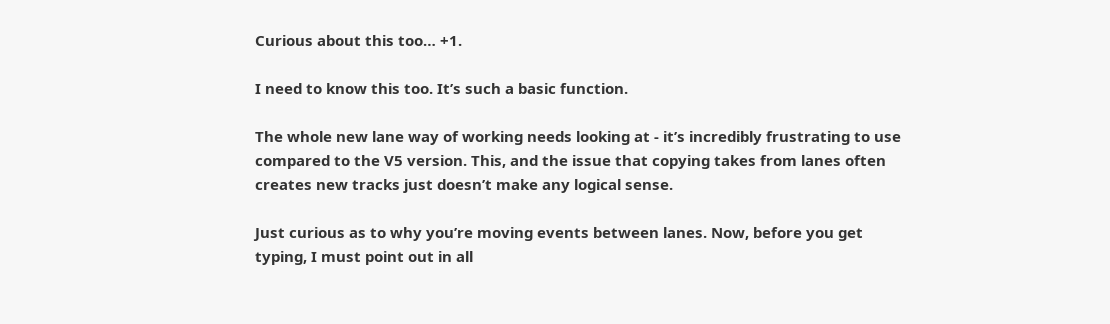Curious about this too… +1.

I need to know this too. It’s such a basic function.

The whole new lane way of working needs looking at - it’s incredibly frustrating to use compared to the V5 version. This, and the issue that copying takes from lanes often creates new tracks just doesn’t make any logical sense.

Just curious as to why you’re moving events between lanes. Now, before you get typing, I must point out in all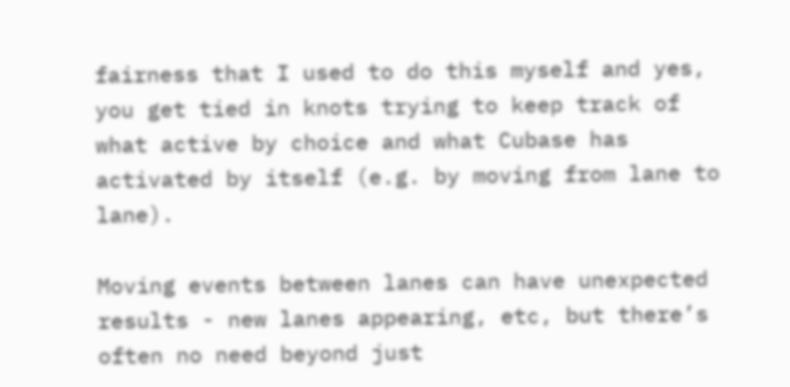fairness that I used to do this myself and yes, you get tied in knots trying to keep track of what active by choice and what Cubase has activated by itself (e.g. by moving from lane to lane).

Moving events between lanes can have unexpected results - new lanes appearing, etc, but there’s often no need beyond just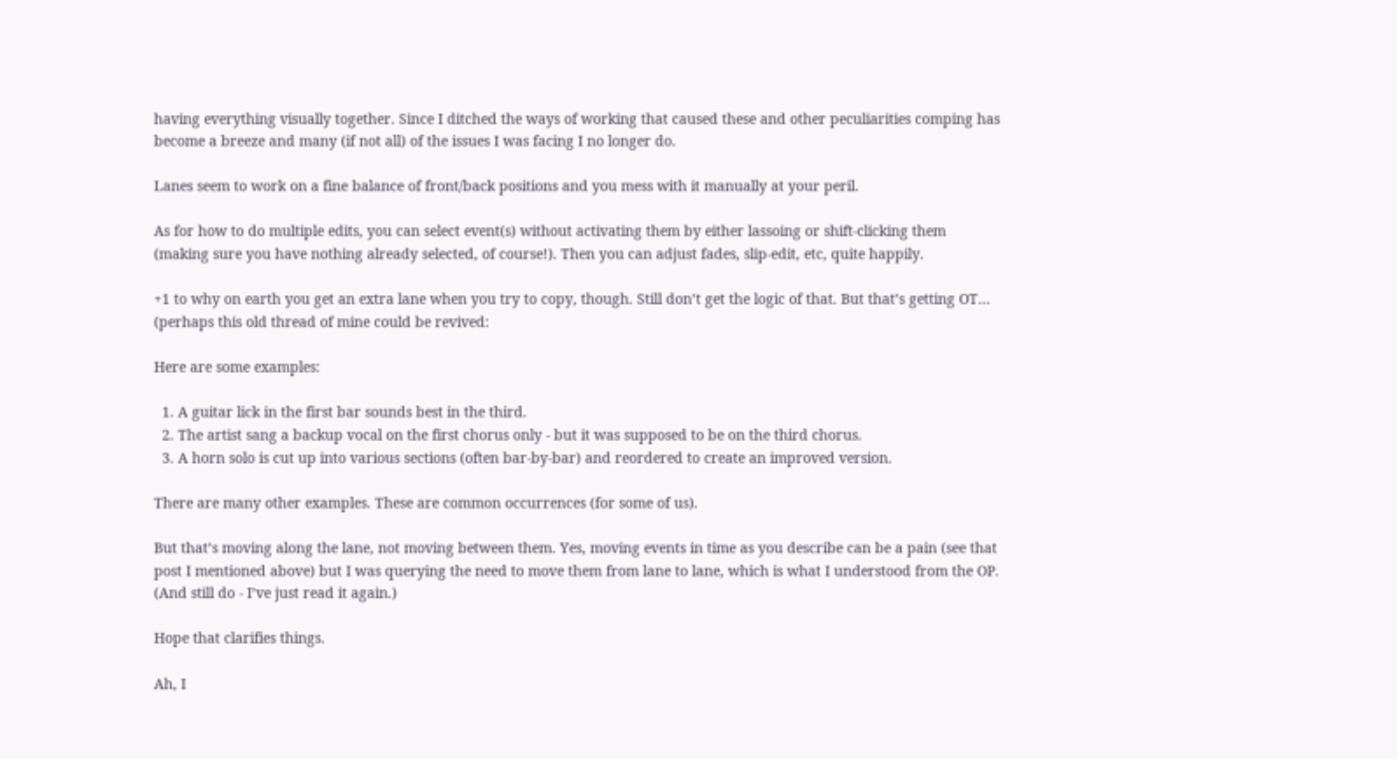having everything visually together. Since I ditched the ways of working that caused these and other peculiarities comping has become a breeze and many (if not all) of the issues I was facing I no longer do.

Lanes seem to work on a fine balance of front/back positions and you mess with it manually at your peril.

As for how to do multiple edits, you can select event(s) without activating them by either lassoing or shift-clicking them (making sure you have nothing already selected, of course!). Then you can adjust fades, slip-edit, etc, quite happily.

+1 to why on earth you get an extra lane when you try to copy, though. Still don’t get the logic of that. But that’s getting OT… (perhaps this old thread of mine could be revived:

Here are some examples:

  1. A guitar lick in the first bar sounds best in the third.
  2. The artist sang a backup vocal on the first chorus only - but it was supposed to be on the third chorus.
  3. A horn solo is cut up into various sections (often bar-by-bar) and reordered to create an improved version.

There are many other examples. These are common occurrences (for some of us).

But that’s moving along the lane, not moving between them. Yes, moving events in time as you describe can be a pain (see that post I mentioned above) but I was querying the need to move them from lane to lane, which is what I understood from the OP. (And still do - I’ve just read it again.)

Hope that clarifies things.

Ah, I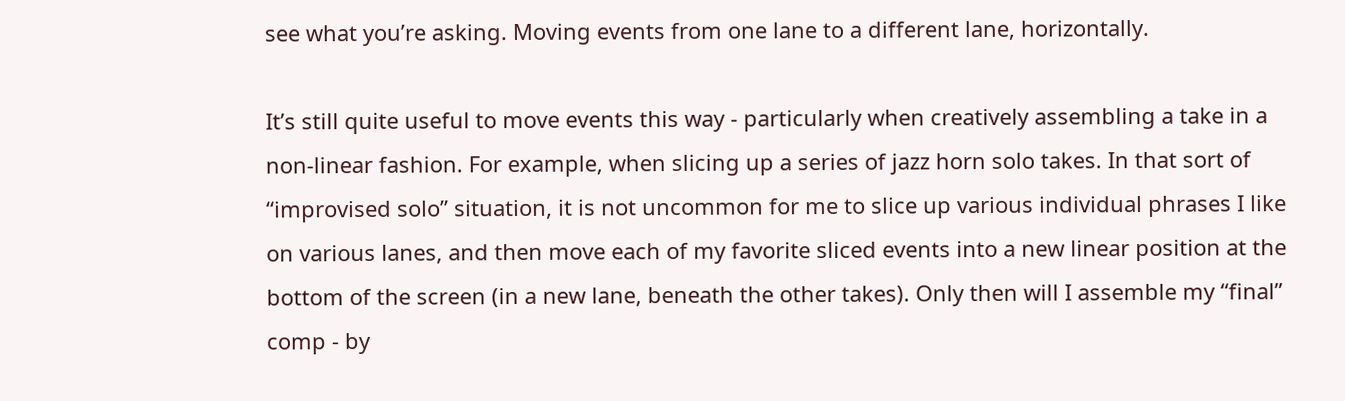see what you’re asking. Moving events from one lane to a different lane, horizontally.

It’s still quite useful to move events this way - particularly when creatively assembling a take in a non-linear fashion. For example, when slicing up a series of jazz horn solo takes. In that sort of “improvised solo” situation, it is not uncommon for me to slice up various individual phrases I like on various lanes, and then move each of my favorite sliced events into a new linear position at the bottom of the screen (in a new lane, beneath the other takes). Only then will I assemble my “final” comp - by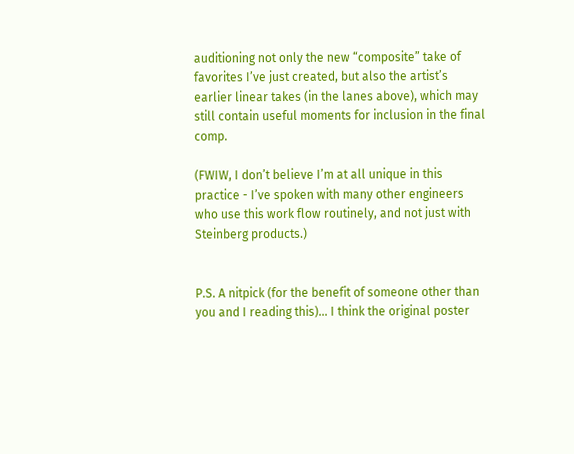auditioning not only the new “composite” take of favorites I’ve just created, but also the artist’s earlier linear takes (in the lanes above), which may still contain useful moments for inclusion in the final comp.

(FWIW, I don’t believe I’m at all unique in this practice - I’ve spoken with many other engineers who use this work flow routinely, and not just with Steinberg products.)


P.S. A nitpick (for the benefit of someone other than you and I reading this)… I think the original poster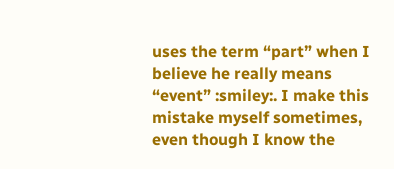uses the term “part” when I believe he really means “event” :smiley:. I make this mistake myself sometimes, even though I know the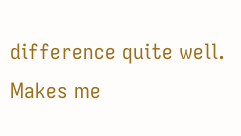difference quite well. Makes me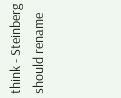think - Steinberg should rename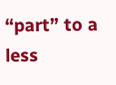“part” to a less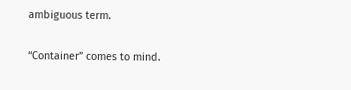ambiguous term.

“Container” comes to mind.